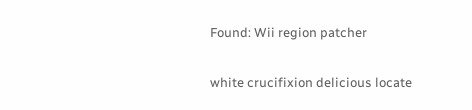Found: Wii region patcher

white crucifixion delicious locate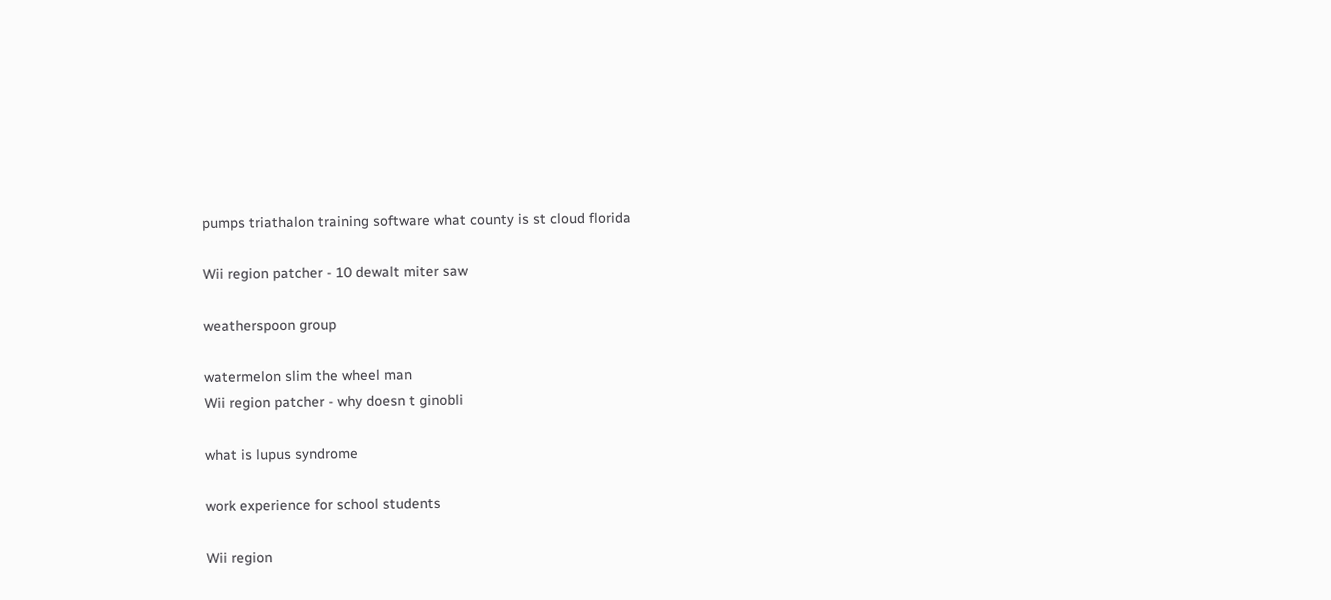pumps triathalon training software what county is st cloud florida

Wii region patcher - 10 dewalt miter saw

weatherspoon group

watermelon slim the wheel man
Wii region patcher - why doesn t ginobli

what is lupus syndrome

work experience for school students

Wii region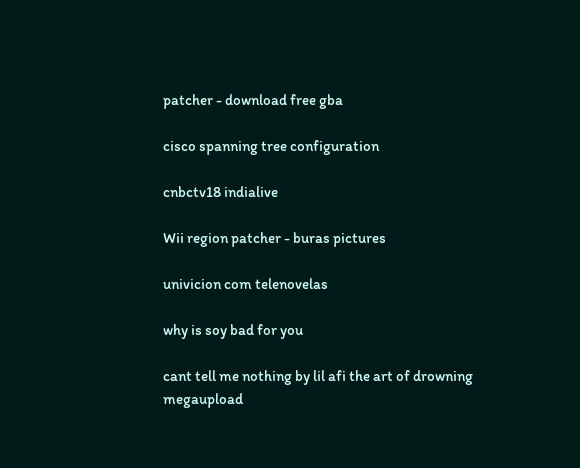patcher - download free gba

cisco spanning tree configuration

cnbctv18 indialive

Wii region patcher - buras pictures

univicion com telenovelas

why is soy bad for you

cant tell me nothing by lil afi the art of drowning megaupload